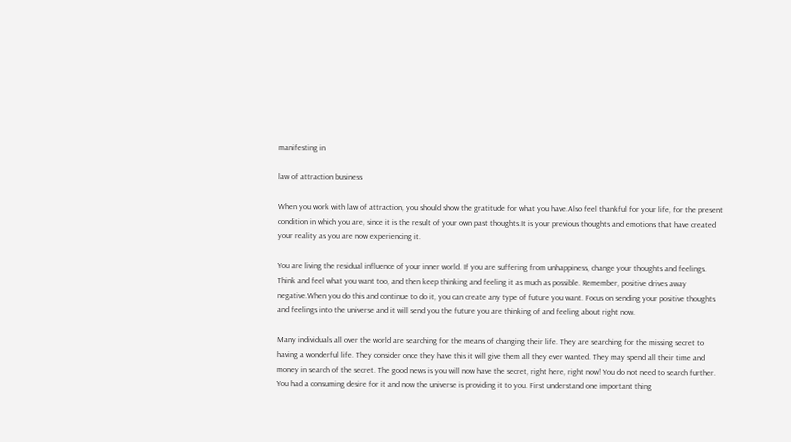manifesting in

law of attraction business

When you work with law of attraction, you should show the gratitude for what you have.Also feel thankful for your life, for the present condition in which you are, since it is the result of your own past thoughts.It is your previous thoughts and emotions that have created your reality as you are now experiencing it.

You are living the residual influence of your inner world. If you are suffering from unhappiness, change your thoughts and feelings. Think and feel what you want too, and then keep thinking and feeling it as much as possible. Remember, positive drives away negative.When you do this and continue to do it, you can create any type of future you want. Focus on sending your positive thoughts and feelings into the universe and it will send you the future you are thinking of and feeling about right now.

Many individuals all over the world are searching for the means of changing their life. They are searching for the missing secret to having a wonderful life. They consider once they have this it will give them all they ever wanted. They may spend all their time and money in search of the secret. The good news is you will now have the secret, right here, right now! You do not need to search further. You had a consuming desire for it and now the universe is providing it to you. First understand one important thing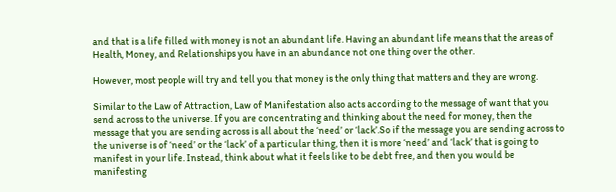and that is a life filled with money is not an abundant life. Having an abundant life means that the areas of Health, Money, and Relationships you have in an abundance not one thing over the other.

However, most people will try and tell you that money is the only thing that matters and they are wrong.

Similar to the Law of Attraction, Law of Manifestation also acts according to the message of want that you send across to the universe. If you are concentrating and thinking about the need for money, then the message that you are sending across is all about the ‘need’ or ‘lack’.So if the message you are sending across to the universe is of ‘need’ or the ‘lack’ of a particular thing, then it is more ‘need’ and ‘lack’ that is going to manifest in your life. Instead, think about what it feels like to be debt free, and then you would be manifesting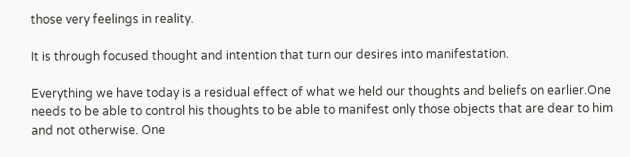those very feelings in reality.

It is through focused thought and intention that turn our desires into manifestation.

Everything we have today is a residual effect of what we held our thoughts and beliefs on earlier.One needs to be able to control his thoughts to be able to manifest only those objects that are dear to him and not otherwise. One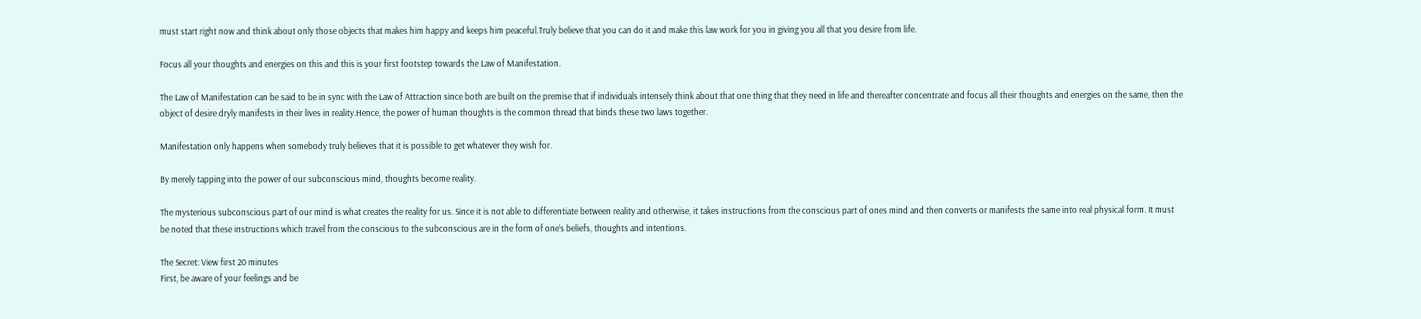must start right now and think about only those objects that makes him happy and keeps him peaceful.Truly believe that you can do it and make this law work for you in giving you all that you desire from life.

Focus all your thoughts and energies on this and this is your first footstep towards the Law of Manifestation.

The Law of Manifestation can be said to be in sync with the Law of Attraction since both are built on the premise that if individuals intensely think about that one thing that they need in life and thereafter concentrate and focus all their thoughts and energies on the same, then the object of desire dryly manifests in their lives in reality.Hence, the power of human thoughts is the common thread that binds these two laws together.

Manifestation only happens when somebody truly believes that it is possible to get whatever they wish for.

By merely tapping into the power of our subconscious mind, thoughts become reality.

The mysterious subconscious part of our mind is what creates the reality for us. Since it is not able to differentiate between reality and otherwise, it takes instructions from the conscious part of ones mind and then converts or manifests the same into real physical form. It must be noted that these instructions which travel from the conscious to the subconscious are in the form of one’s beliefs, thoughts and intentions.

The Secret: View first 20 minutes
First, be aware of your feelings and be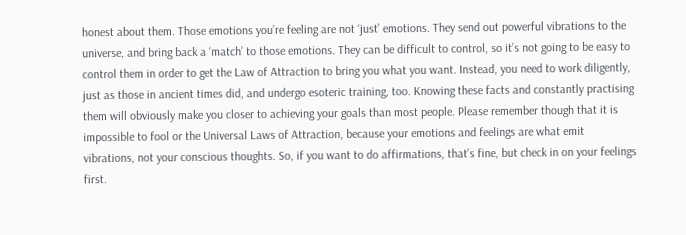honest about them. Those emotions you’re feeling are not ‘just’ emotions. They send out powerful vibrations to the universe, and bring back a ‘match’ to those emotions. They can be difficult to control, so it’s not going to be easy to control them in order to get the Law of Attraction to bring you what you want. Instead, you need to work diligently, just as those in ancient times did, and undergo esoteric training, too. Knowing these facts and constantly practising them will obviously make you closer to achieving your goals than most people. Please remember though that it is impossible to fool or the Universal Laws of Attraction, because your emotions and feelings are what emit vibrations, not your conscious thoughts. So, if you want to do affirmations, that’s fine, but check in on your feelings first.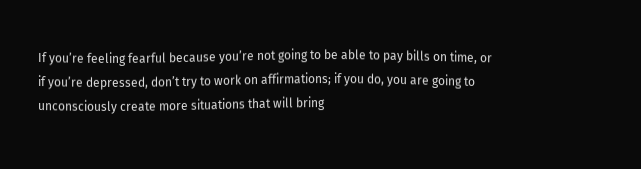If you’re feeling fearful because you’re not going to be able to pay bills on time, or if you’re depressed, don’t try to work on affirmations; if you do, you are going to unconsciously create more situations that will bring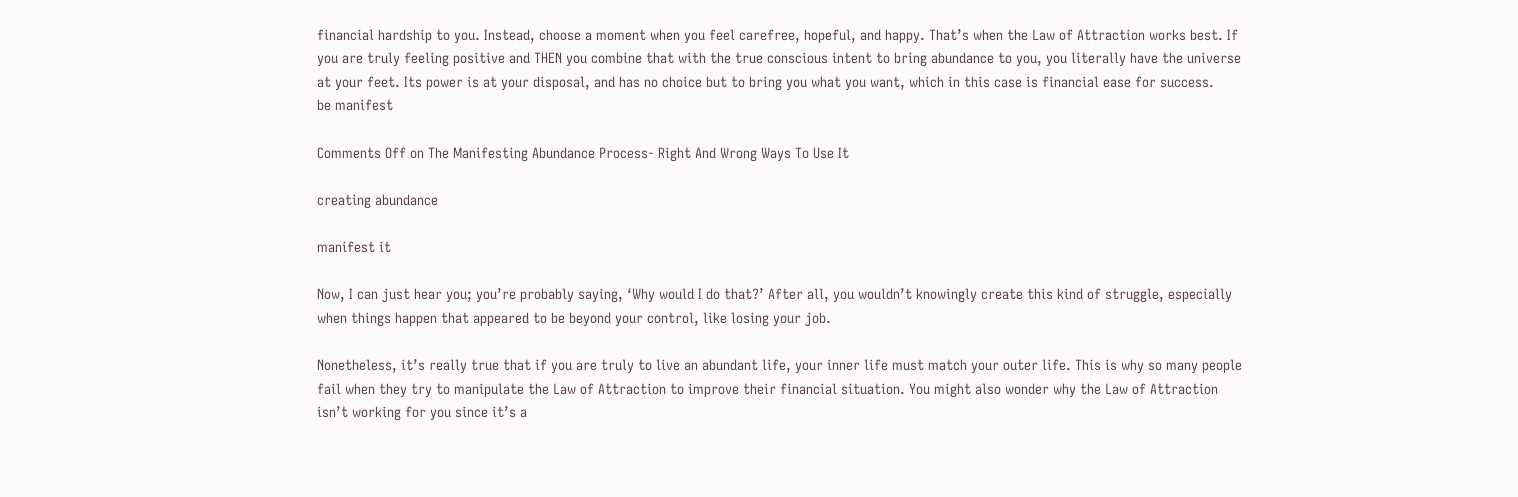financial hardship to you. Instead, choose a moment when you feel carefree, hopeful, and happy. That’s when the Law of Attraction works best. If you are truly feeling positive and THEN you combine that with the true conscious intent to bring abundance to you, you literally have the universe at your feet. Its power is at your disposal, and has no choice but to bring you what you want, which in this case is financial ease for success.
be manifest

Comments Off on The Manifesting Abundance Process- Right And Wrong Ways To Use It

creating abundance

manifest it

Now, I can just hear you; you’re probably saying, ‘Why would I do that?’ After all, you wouldn’t knowingly create this kind of struggle, especially when things happen that appeared to be beyond your control, like losing your job.

Nonetheless, it’s really true that if you are truly to live an abundant life, your inner life must match your outer life. This is why so many people fail when they try to manipulate the Law of Attraction to improve their financial situation. You might also wonder why the Law of Attraction isn’t working for you since it’s a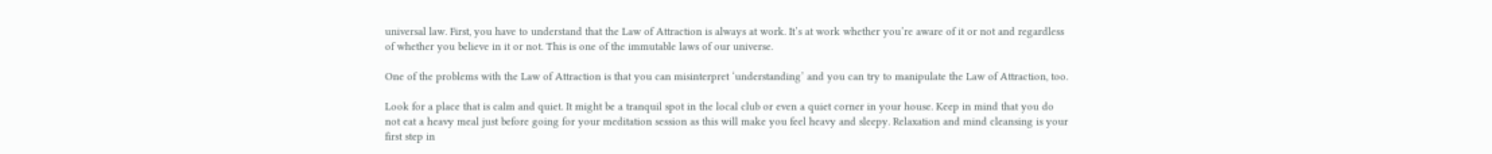universal law. First, you have to understand that the Law of Attraction is always at work. It’s at work whether you’re aware of it or not and regardless of whether you believe in it or not. This is one of the immutable laws of our universe.

One of the problems with the Law of Attraction is that you can misinterpret ‘understanding’ and you can try to manipulate the Law of Attraction, too.

Look for a place that is calm and quiet. It might be a tranquil spot in the local club or even a quiet corner in your house. Keep in mind that you do not eat a heavy meal just before going for your meditation session as this will make you feel heavy and sleepy. Relaxation and mind cleansing is your first step in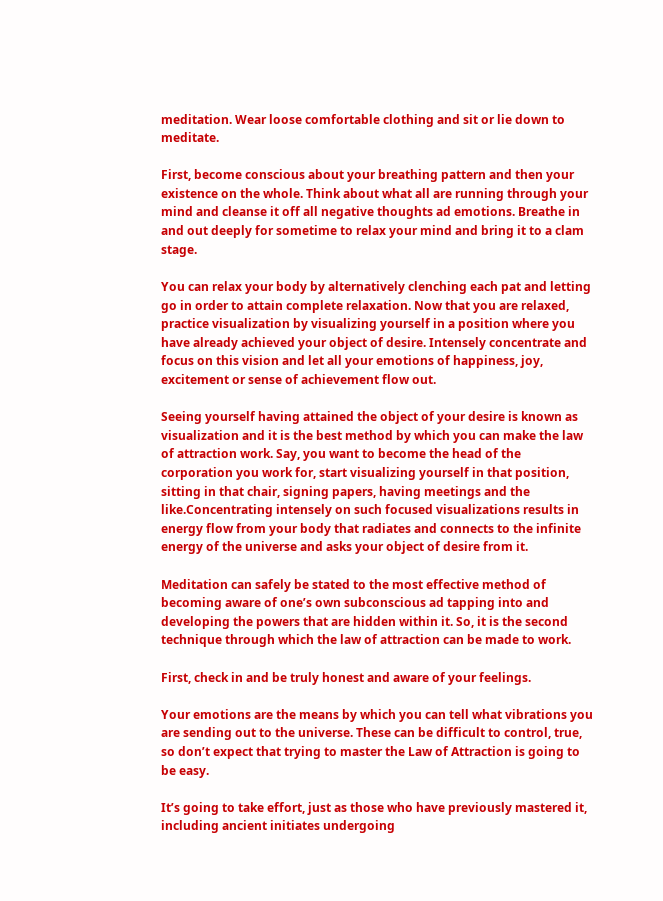meditation. Wear loose comfortable clothing and sit or lie down to meditate.

First, become conscious about your breathing pattern and then your existence on the whole. Think about what all are running through your mind and cleanse it off all negative thoughts ad emotions. Breathe in and out deeply for sometime to relax your mind and bring it to a clam stage.

You can relax your body by alternatively clenching each pat and letting go in order to attain complete relaxation. Now that you are relaxed, practice visualization by visualizing yourself in a position where you have already achieved your object of desire. Intensely concentrate and focus on this vision and let all your emotions of happiness, joy, excitement or sense of achievement flow out.

Seeing yourself having attained the object of your desire is known as visualization and it is the best method by which you can make the law of attraction work. Say, you want to become the head of the corporation you work for, start visualizing yourself in that position, sitting in that chair, signing papers, having meetings and the like.Concentrating intensely on such focused visualizations results in energy flow from your body that radiates and connects to the infinite energy of the universe and asks your object of desire from it.

Meditation can safely be stated to the most effective method of becoming aware of one’s own subconscious ad tapping into and developing the powers that are hidden within it. So, it is the second technique through which the law of attraction can be made to work.

First, check in and be truly honest and aware of your feelings.

Your emotions are the means by which you can tell what vibrations you are sending out to the universe. These can be difficult to control, true, so don’t expect that trying to master the Law of Attraction is going to be easy.

It’s going to take effort, just as those who have previously mastered it, including ancient initiates undergoing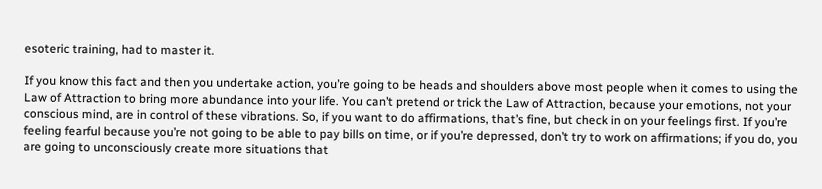esoteric training, had to master it.

If you know this fact and then you undertake action, you’re going to be heads and shoulders above most people when it comes to using the Law of Attraction to bring more abundance into your life. You can’t pretend or trick the Law of Attraction, because your emotions, not your conscious mind, are in control of these vibrations. So, if you want to do affirmations, that’s fine, but check in on your feelings first. If you’re feeling fearful because you’re not going to be able to pay bills on time, or if you’re depressed, don’t try to work on affirmations; if you do, you are going to unconsciously create more situations that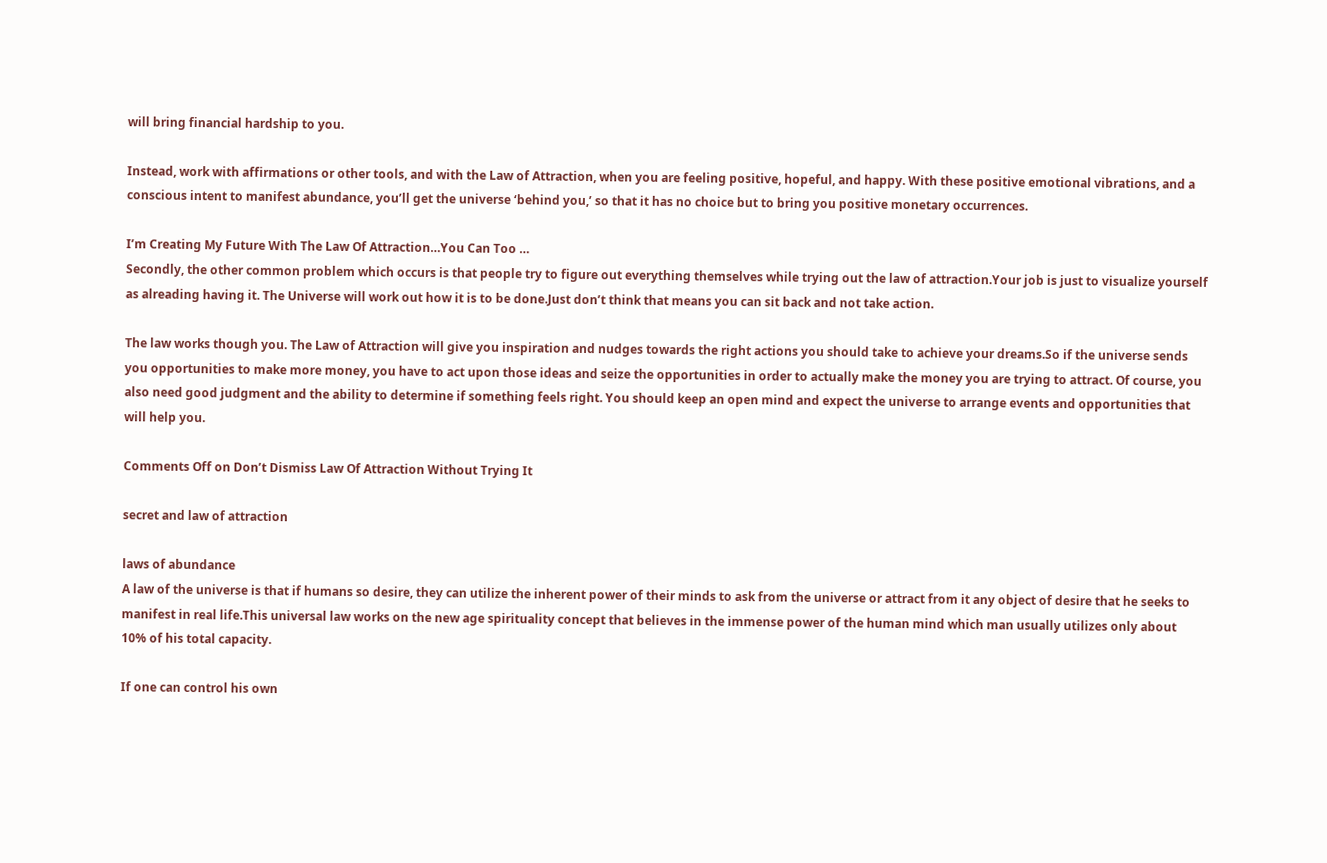will bring financial hardship to you.

Instead, work with affirmations or other tools, and with the Law of Attraction, when you are feeling positive, hopeful, and happy. With these positive emotional vibrations, and a conscious intent to manifest abundance, you’ll get the universe ‘behind you,’ so that it has no choice but to bring you positive monetary occurrences.

I’m Creating My Future With The Law Of Attraction…You Can Too …
Secondly, the other common problem which occurs is that people try to figure out everything themselves while trying out the law of attraction.Your job is just to visualize yourself as alreading having it. The Universe will work out how it is to be done.Just don’t think that means you can sit back and not take action.

The law works though you. The Law of Attraction will give you inspiration and nudges towards the right actions you should take to achieve your dreams.So if the universe sends you opportunities to make more money, you have to act upon those ideas and seize the opportunities in order to actually make the money you are trying to attract. Of course, you also need good judgment and the ability to determine if something feels right. You should keep an open mind and expect the universe to arrange events and opportunities that will help you.

Comments Off on Don’t Dismiss Law Of Attraction Without Trying It

secret and law of attraction

laws of abundance
A law of the universe is that if humans so desire, they can utilize the inherent power of their minds to ask from the universe or attract from it any object of desire that he seeks to manifest in real life.This universal law works on the new age spirituality concept that believes in the immense power of the human mind which man usually utilizes only about 10% of his total capacity.

If one can control his own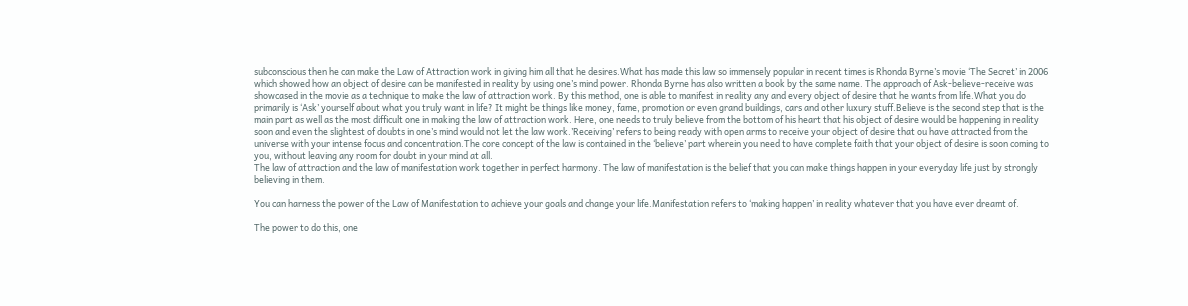subconscious then he can make the Law of Attraction work in giving him all that he desires.What has made this law so immensely popular in recent times is Rhonda Byrne’s movie ‘The Secret’ in 2006 which showed how an object of desire can be manifested in reality by using one’s mind power. Rhonda Byrne has also written a book by the same name. The approach of Ask-believe-receive was showcased in the movie as a technique to make the law of attraction work. By this method, one is able to manifest in reality any and every object of desire that he wants from life.What you do primarily is ‘Ask’ yourself about what you truly want in life? It might be things like money, fame, promotion or even grand buildings, cars and other luxury stuff.Believe is the second step that is the main part as well as the most difficult one in making the law of attraction work. Here, one needs to truly believe from the bottom of his heart that his object of desire would be happening in reality soon and even the slightest of doubts in one’s mind would not let the law work.’Receiving’ refers to being ready with open arms to receive your object of desire that ou have attracted from the universe with your intense focus and concentration.The core concept of the law is contained in the ‘believe’ part wherein you need to have complete faith that your object of desire is soon coming to you, without leaving any room for doubt in your mind at all.
The law of attraction and the law of manifestation work together in perfect harmony. The law of manifestation is the belief that you can make things happen in your everyday life just by strongly believing in them.

You can harness the power of the Law of Manifestation to achieve your goals and change your life.Manifestation refers to ‘making happen’ in reality whatever that you have ever dreamt of.

The power to do this, one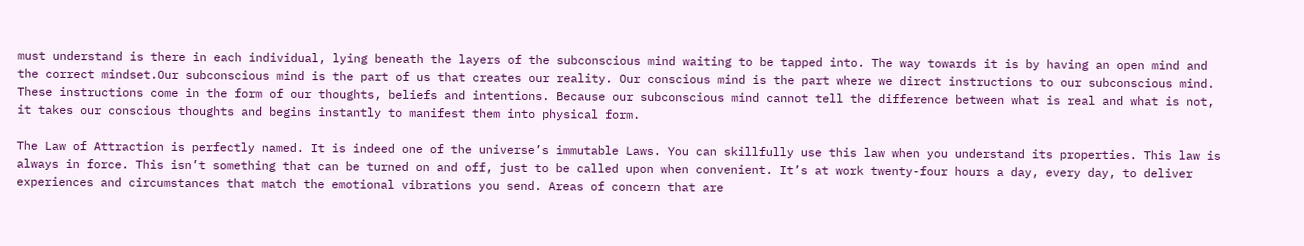must understand is there in each individual, lying beneath the layers of the subconscious mind waiting to be tapped into. The way towards it is by having an open mind and the correct mindset.Our subconscious mind is the part of us that creates our reality. Our conscious mind is the part where we direct instructions to our subconscious mind. These instructions come in the form of our thoughts, beliefs and intentions. Because our subconscious mind cannot tell the difference between what is real and what is not, it takes our conscious thoughts and begins instantly to manifest them into physical form.

The Law of Attraction is perfectly named. It is indeed one of the universe’s immutable Laws. You can skillfully use this law when you understand its properties. This law is always in force. This isn’t something that can be turned on and off, just to be called upon when convenient. It’s at work twenty-four hours a day, every day, to deliver experiences and circumstances that match the emotional vibrations you send. Areas of concern that are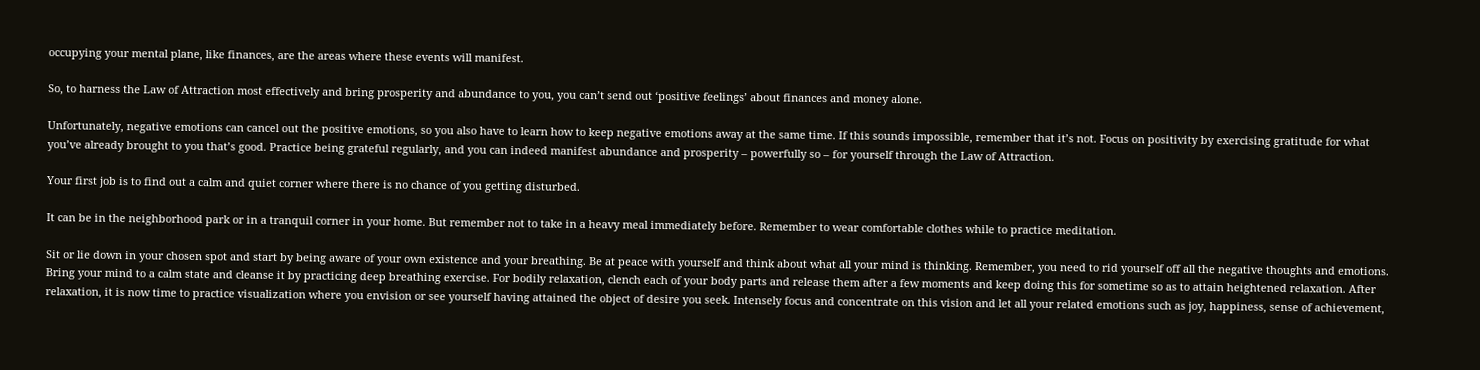occupying your mental plane, like finances, are the areas where these events will manifest.

So, to harness the Law of Attraction most effectively and bring prosperity and abundance to you, you can’t send out ‘positive feelings’ about finances and money alone.

Unfortunately, negative emotions can cancel out the positive emotions, so you also have to learn how to keep negative emotions away at the same time. If this sounds impossible, remember that it’s not. Focus on positivity by exercising gratitude for what you’ve already brought to you that’s good. Practice being grateful regularly, and you can indeed manifest abundance and prosperity – powerfully so – for yourself through the Law of Attraction.

Your first job is to find out a calm and quiet corner where there is no chance of you getting disturbed.

It can be in the neighborhood park or in a tranquil corner in your home. But remember not to take in a heavy meal immediately before. Remember to wear comfortable clothes while to practice meditation.

Sit or lie down in your chosen spot and start by being aware of your own existence and your breathing. Be at peace with yourself and think about what all your mind is thinking. Remember, you need to rid yourself off all the negative thoughts and emotions. Bring your mind to a calm state and cleanse it by practicing deep breathing exercise. For bodily relaxation, clench each of your body parts and release them after a few moments and keep doing this for sometime so as to attain heightened relaxation. After relaxation, it is now time to practice visualization where you envision or see yourself having attained the object of desire you seek. Intensely focus and concentrate on this vision and let all your related emotions such as joy, happiness, sense of achievement,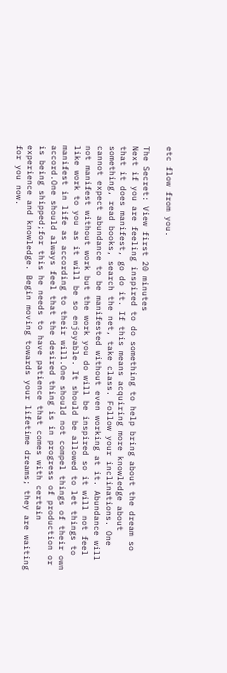etc flow from you.

The Secret: View first 20 minutes
Next if you are feeling inspired to do something to help bring about the dream so that it does manifest, go do it. If this means acquiring more knowledge about something, read books, search the net, take class. Follow your inclinations. One cannot expect abundance to be manifested without even working at it. Abundance will not manifest without work but the work you do will be inspired so it will not feel like work to you as it will be so enjoyable. It should be allowed to let things to manifest in life as according to their will.One should not compel things of their own accord.One should always feel that the desired thing is in progress of production or is being shipped;for this he needs to have patience that comes with certain experience and knowledge. Begin moving towards your lifetime dreams; they are waiting for you now.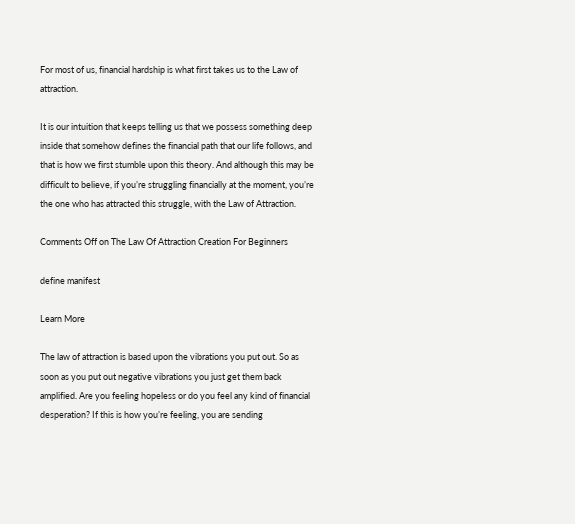For most of us, financial hardship is what first takes us to the Law of attraction.

It is our intuition that keeps telling us that we possess something deep inside that somehow defines the financial path that our life follows, and that is how we first stumble upon this theory. And although this may be difficult to believe, if you’re struggling financially at the moment, you’re the one who has attracted this struggle, with the Law of Attraction.

Comments Off on The Law Of Attraction Creation For Beginners

define manifest

Learn More

The law of attraction is based upon the vibrations you put out. So as soon as you put out negative vibrations you just get them back amplified. Are you feeling hopeless or do you feel any kind of financial desperation? If this is how you’re feeling, you are sending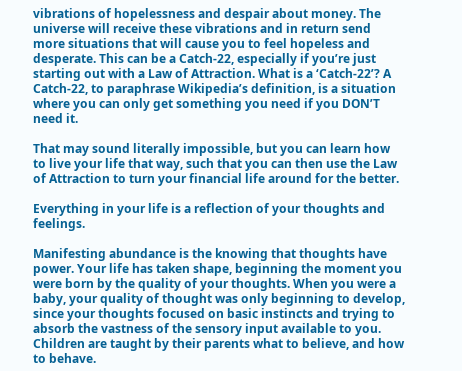vibrations of hopelessness and despair about money. The universe will receive these vibrations and in return send more situations that will cause you to feel hopeless and desperate. This can be a Catch-22, especially if you’re just starting out with a Law of Attraction. What is a ‘Catch-22’? A Catch-22, to paraphrase Wikipedia’s definition, is a situation where you can only get something you need if you DON’T need it.

That may sound literally impossible, but you can learn how to live your life that way, such that you can then use the Law of Attraction to turn your financial life around for the better.

Everything in your life is a reflection of your thoughts and feelings.

Manifesting abundance is the knowing that thoughts have power. Your life has taken shape, beginning the moment you were born by the quality of your thoughts. When you were a baby, your quality of thought was only beginning to develop, since your thoughts focused on basic instincts and trying to absorb the vastness of the sensory input available to you. Children are taught by their parents what to believe, and how to behave.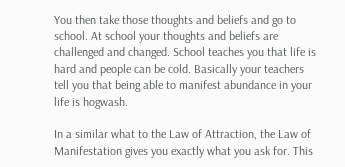You then take those thoughts and beliefs and go to school. At school your thoughts and beliefs are challenged and changed. School teaches you that life is hard and people can be cold. Basically your teachers tell you that being able to manifest abundance in your life is hogwash.

In a similar what to the Law of Attraction, the Law of Manifestation gives you exactly what you ask for. This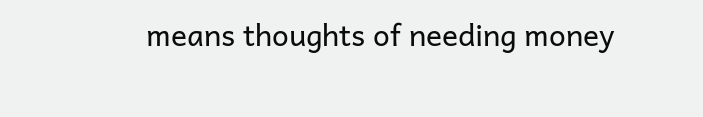means thoughts of needing money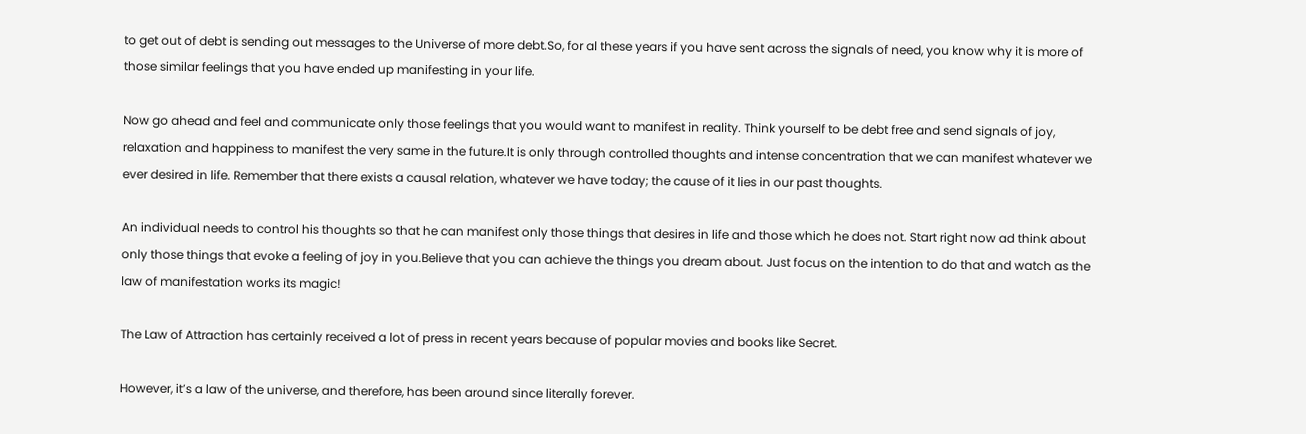to get out of debt is sending out messages to the Universe of more debt.So, for al these years if you have sent across the signals of need, you know why it is more of those similar feelings that you have ended up manifesting in your life.

Now go ahead and feel and communicate only those feelings that you would want to manifest in reality. Think yourself to be debt free and send signals of joy, relaxation and happiness to manifest the very same in the future.It is only through controlled thoughts and intense concentration that we can manifest whatever we ever desired in life. Remember that there exists a causal relation, whatever we have today; the cause of it lies in our past thoughts.

An individual needs to control his thoughts so that he can manifest only those things that desires in life and those which he does not. Start right now ad think about only those things that evoke a feeling of joy in you.Believe that you can achieve the things you dream about. Just focus on the intention to do that and watch as the law of manifestation works its magic!

The Law of Attraction has certainly received a lot of press in recent years because of popular movies and books like Secret.

However, it’s a law of the universe, and therefore, has been around since literally forever.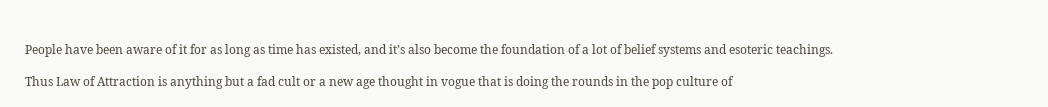People have been aware of it for as long as time has existed, and it’s also become the foundation of a lot of belief systems and esoteric teachings.

Thus Law of Attraction is anything but a fad cult or a new age thought in vogue that is doing the rounds in the pop culture of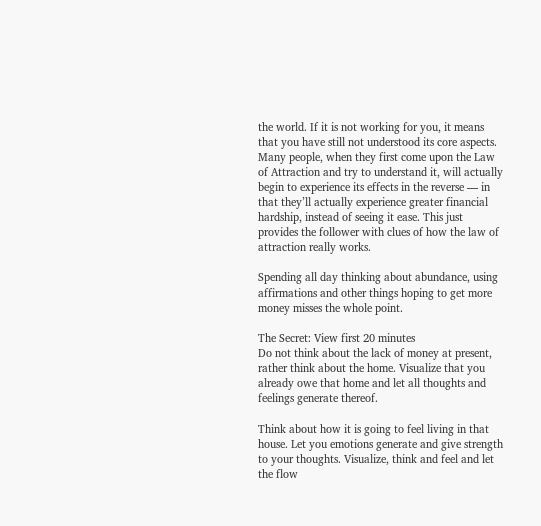the world. If it is not working for you, it means that you have still not understood its core aspects. Many people, when they first come upon the Law of Attraction and try to understand it, will actually begin to experience its effects in the reverse — in that they’ll actually experience greater financial hardship, instead of seeing it ease. This just provides the follower with clues of how the law of attraction really works.

Spending all day thinking about abundance, using affirmations and other things hoping to get more money misses the whole point.

The Secret: View first 20 minutes
Do not think about the lack of money at present, rather think about the home. Visualize that you already owe that home and let all thoughts and feelings generate thereof.

Think about how it is going to feel living in that house. Let you emotions generate and give strength to your thoughts. Visualize, think and feel and let the flow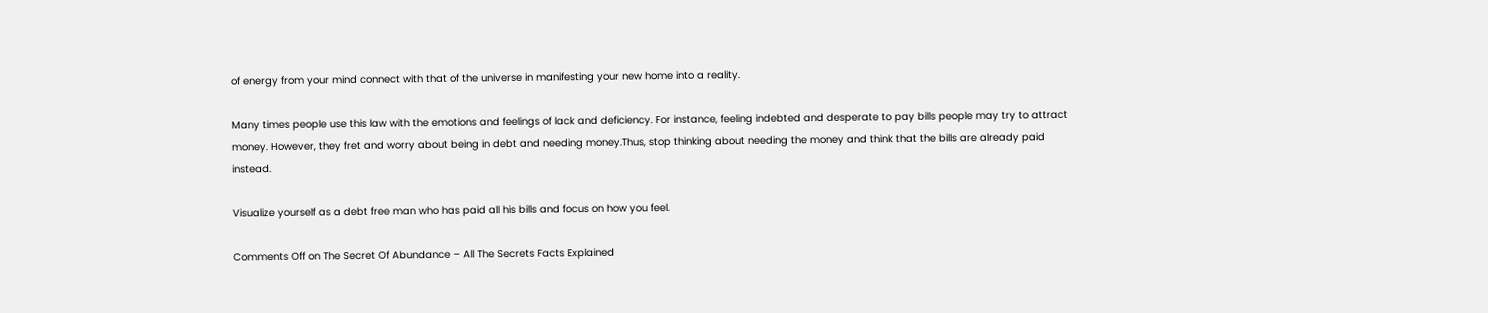of energy from your mind connect with that of the universe in manifesting your new home into a reality.

Many times people use this law with the emotions and feelings of lack and deficiency. For instance, feeling indebted and desperate to pay bills people may try to attract money. However, they fret and worry about being in debt and needing money.Thus, stop thinking about needing the money and think that the bills are already paid instead.

Visualize yourself as a debt free man who has paid all his bills and focus on how you feel.

Comments Off on The Secret Of Abundance – All The Secrets Facts Explained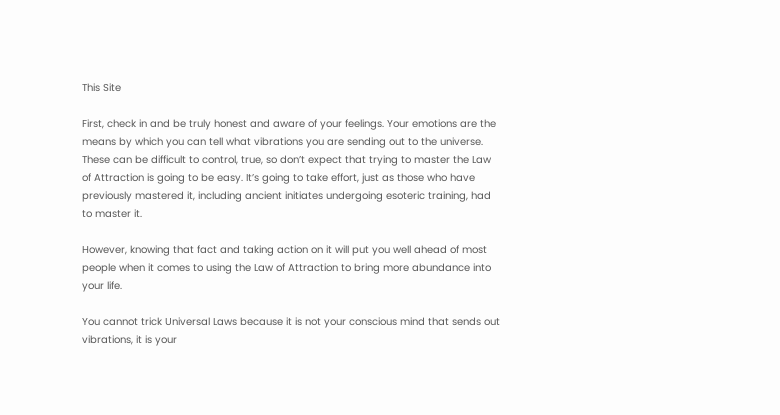This Site

First, check in and be truly honest and aware of your feelings. Your emotions are the means by which you can tell what vibrations you are sending out to the universe. These can be difficult to control, true, so don’t expect that trying to master the Law of Attraction is going to be easy. It’s going to take effort, just as those who have previously mastered it, including ancient initiates undergoing esoteric training, had to master it.

However, knowing that fact and taking action on it will put you well ahead of most people when it comes to using the Law of Attraction to bring more abundance into your life.

You cannot trick Universal Laws because it is not your conscious mind that sends out vibrations, it is your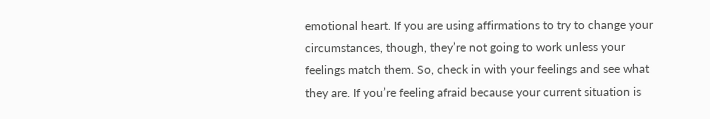emotional heart. If you are using affirmations to try to change your circumstances, though, they’re not going to work unless your feelings match them. So, check in with your feelings and see what they are. If you’re feeling afraid because your current situation is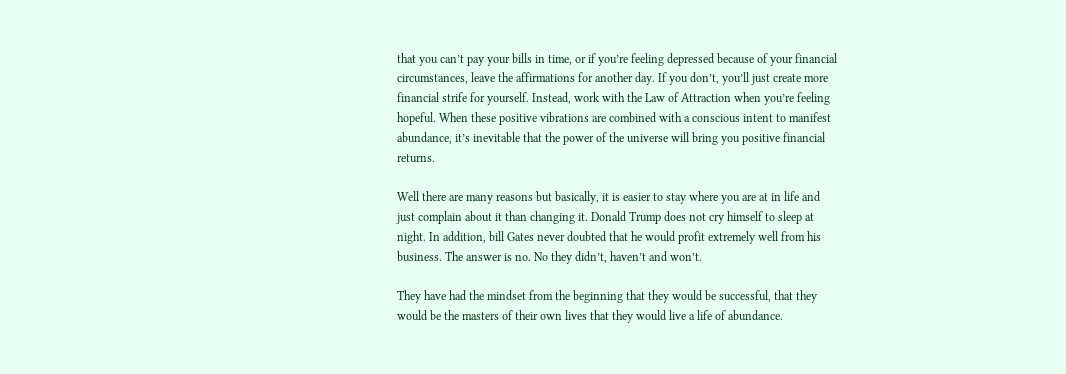that you can’t pay your bills in time, or if you’re feeling depressed because of your financial circumstances, leave the affirmations for another day. If you don’t, you’ll just create more financial strife for yourself. Instead, work with the Law of Attraction when you’re feeling hopeful. When these positive vibrations are combined with a conscious intent to manifest abundance, it’s inevitable that the power of the universe will bring you positive financial returns.

Well there are many reasons but basically, it is easier to stay where you are at in life and just complain about it than changing it. Donald Trump does not cry himself to sleep at night. In addition, bill Gates never doubted that he would profit extremely well from his business. The answer is no. No they didn’t, haven’t and won’t.

They have had the mindset from the beginning that they would be successful, that they would be the masters of their own lives that they would live a life of abundance.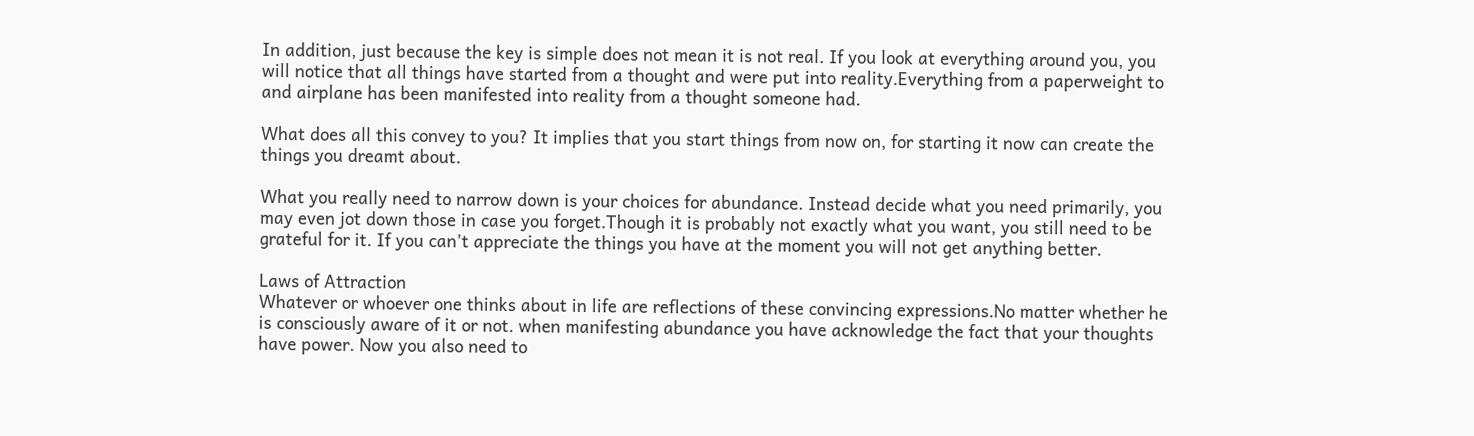In addition, just because the key is simple does not mean it is not real. If you look at everything around you, you will notice that all things have started from a thought and were put into reality.Everything from a paperweight to and airplane has been manifested into reality from a thought someone had.

What does all this convey to you? It implies that you start things from now on, for starting it now can create the things you dreamt about.

What you really need to narrow down is your choices for abundance. Instead decide what you need primarily, you may even jot down those in case you forget.Though it is probably not exactly what you want, you still need to be grateful for it. If you can’t appreciate the things you have at the moment you will not get anything better.

Laws of Attraction
Whatever or whoever one thinks about in life are reflections of these convincing expressions.No matter whether he is consciously aware of it or not. when manifesting abundance you have acknowledge the fact that your thoughts have power. Now you also need to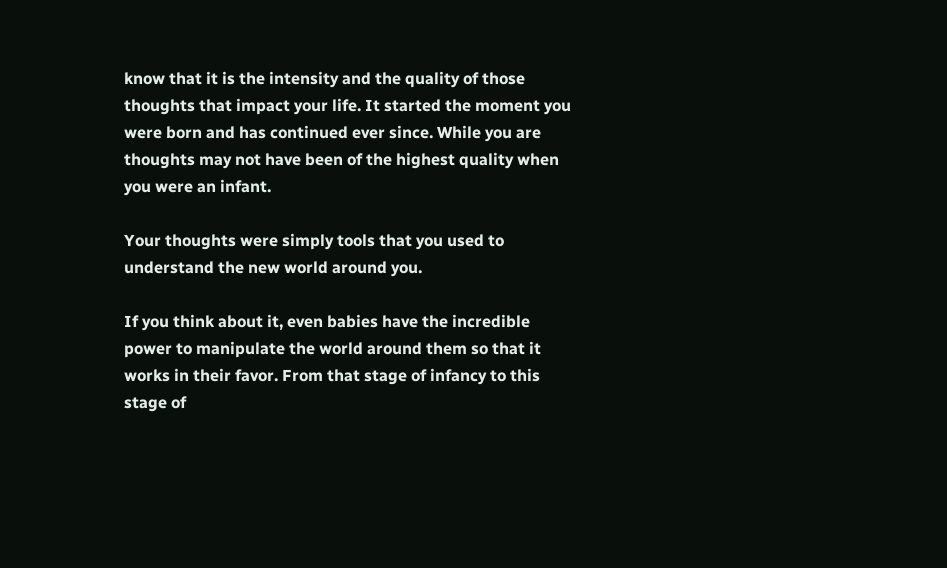know that it is the intensity and the quality of those thoughts that impact your life. It started the moment you were born and has continued ever since. While you are thoughts may not have been of the highest quality when you were an infant.

Your thoughts were simply tools that you used to understand the new world around you.

If you think about it, even babies have the incredible power to manipulate the world around them so that it works in their favor. From that stage of infancy to this stage of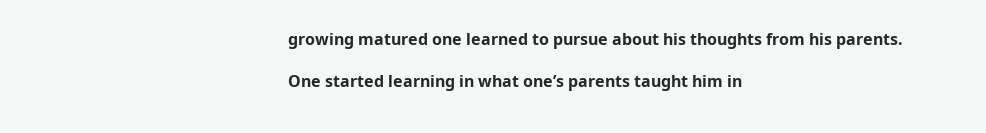growing matured one learned to pursue about his thoughts from his parents.

One started learning in what one’s parents taught him in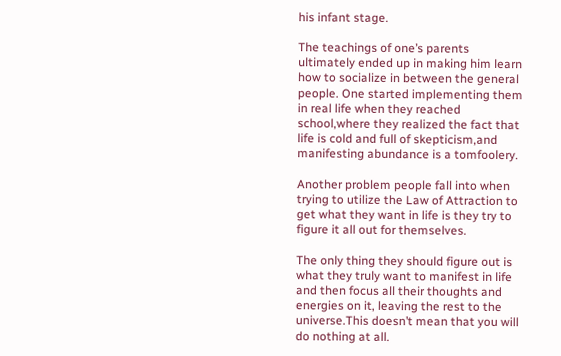his infant stage.

The teachings of one’s parents ultimately ended up in making him learn how to socialize in between the general people. One started implementing them in real life when they reached school,where they realized the fact that life is cold and full of skepticism,and manifesting abundance is a tomfoolery.

Another problem people fall into when trying to utilize the Law of Attraction to get what they want in life is they try to figure it all out for themselves.

The only thing they should figure out is what they truly want to manifest in life and then focus all their thoughts and energies on it, leaving the rest to the universe.This doesn’t mean that you will do nothing at all.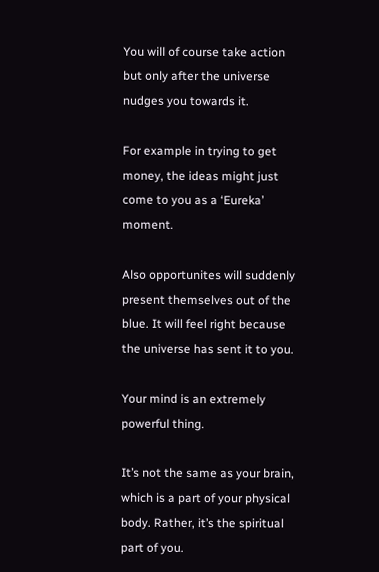You will of course take action but only after the universe nudges you towards it.

For example in trying to get money, the ideas might just come to you as a ‘Eureka’ moment.

Also opportunites will suddenly present themselves out of the blue. It will feel right because the universe has sent it to you.

Your mind is an extremely powerful thing.

It’s not the same as your brain, which is a part of your physical body. Rather, it’s the spiritual part of you.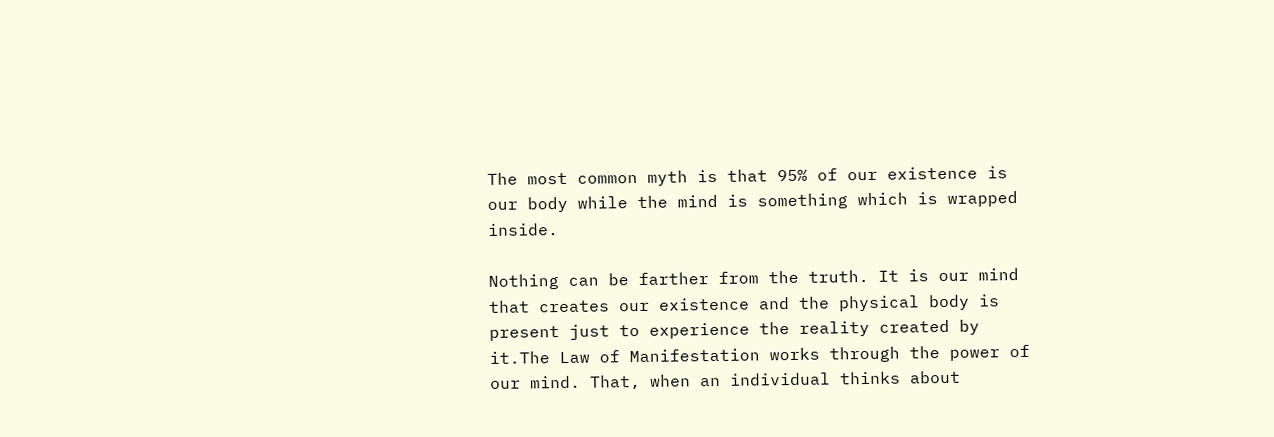The most common myth is that 95% of our existence is our body while the mind is something which is wrapped inside.

Nothing can be farther from the truth. It is our mind that creates our existence and the physical body is present just to experience the reality created by it.The Law of Manifestation works through the power of our mind. That, when an individual thinks about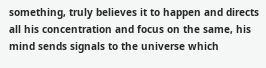something, truly believes it to happen and directs all his concentration and focus on the same, his mind sends signals to the universe which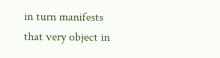in turn manifests that very object in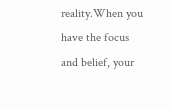reality.When you have the focus and belief, your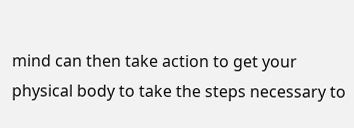mind can then take action to get your physical body to take the steps necessary to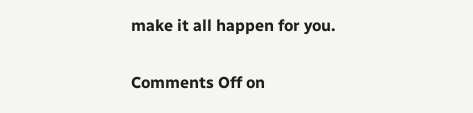make it all happen for you.

Comments Off on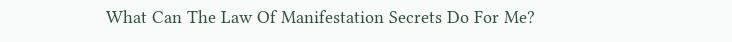What Can The Law Of Manifestation Secrets Do For Me?